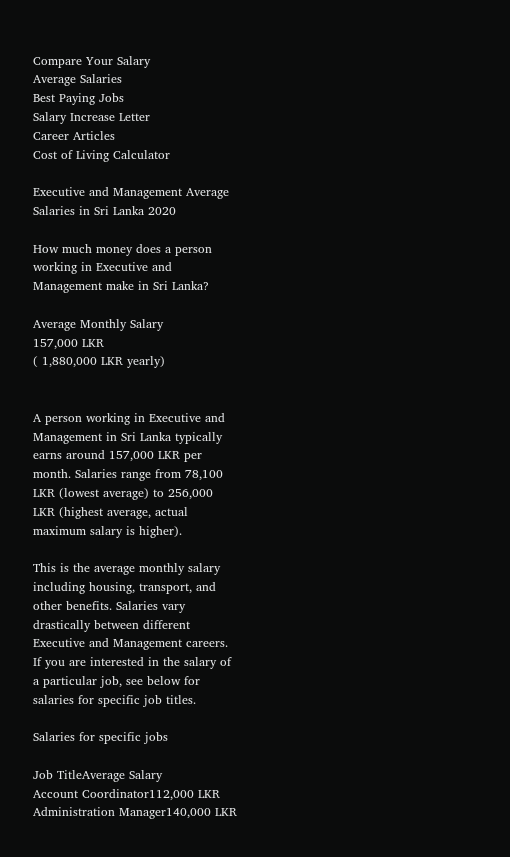Compare Your Salary
Average Salaries
Best Paying Jobs
Salary Increase Letter
Career Articles
Cost of Living Calculator

Executive and Management Average Salaries in Sri Lanka 2020

How much money does a person working in Executive and Management make in Sri Lanka?

Average Monthly Salary
157,000 LKR
( 1,880,000 LKR yearly)


A person working in Executive and Management in Sri Lanka typically earns around 157,000 LKR per month. Salaries range from 78,100 LKR (lowest average) to 256,000 LKR (highest average, actual maximum salary is higher).

This is the average monthly salary including housing, transport, and other benefits. Salaries vary drastically between different Executive and Management careers. If you are interested in the salary of a particular job, see below for salaries for specific job titles.

Salaries for specific jobs

Job TitleAverage Salary
Account Coordinator112,000 LKR
Administration Manager140,000 LKR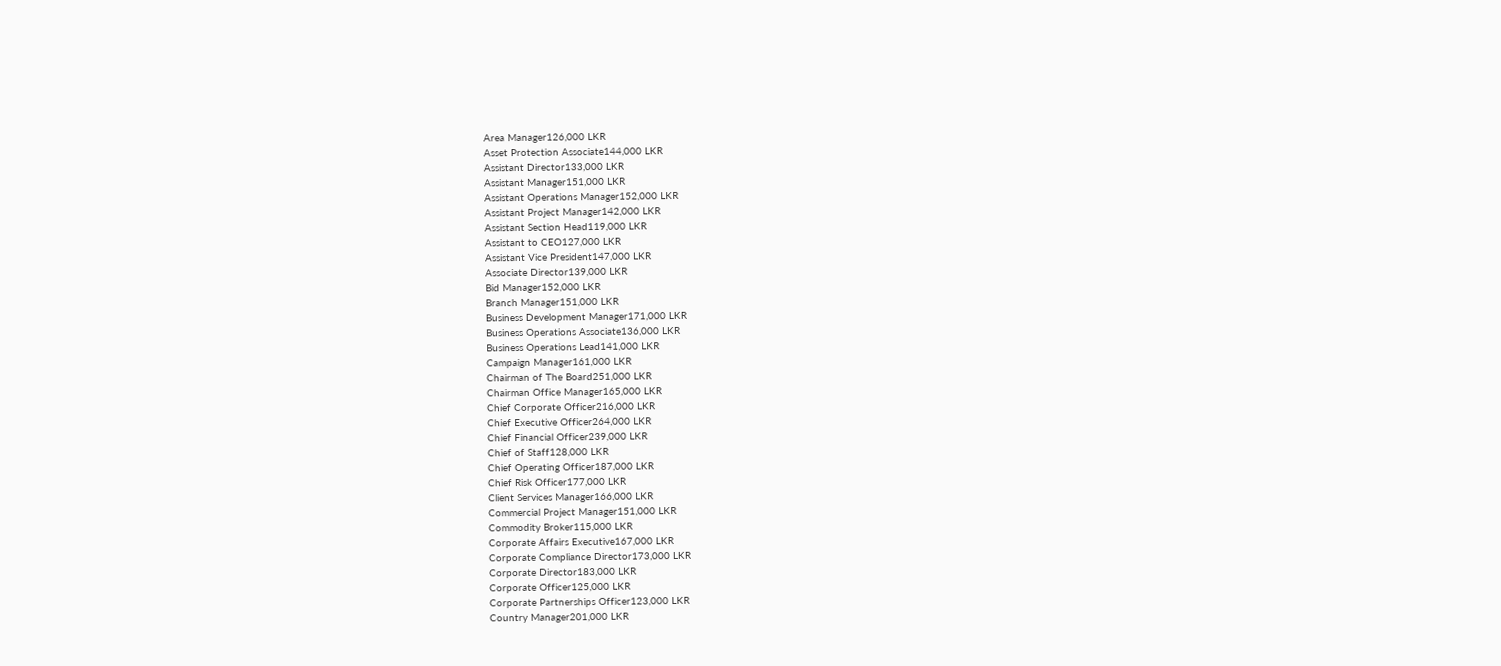Area Manager126,000 LKR
Asset Protection Associate144,000 LKR
Assistant Director133,000 LKR
Assistant Manager151,000 LKR
Assistant Operations Manager152,000 LKR
Assistant Project Manager142,000 LKR
Assistant Section Head119,000 LKR
Assistant to CEO127,000 LKR
Assistant Vice President147,000 LKR
Associate Director139,000 LKR
Bid Manager152,000 LKR
Branch Manager151,000 LKR
Business Development Manager171,000 LKR
Business Operations Associate136,000 LKR
Business Operations Lead141,000 LKR
Campaign Manager161,000 LKR
Chairman of The Board251,000 LKR
Chairman Office Manager165,000 LKR
Chief Corporate Officer216,000 LKR
Chief Executive Officer264,000 LKR
Chief Financial Officer239,000 LKR
Chief of Staff128,000 LKR
Chief Operating Officer187,000 LKR
Chief Risk Officer177,000 LKR
Client Services Manager166,000 LKR
Commercial Project Manager151,000 LKR
Commodity Broker115,000 LKR
Corporate Affairs Executive167,000 LKR
Corporate Compliance Director173,000 LKR
Corporate Director183,000 LKR
Corporate Officer125,000 LKR
Corporate Partnerships Officer123,000 LKR
Country Manager201,000 LKR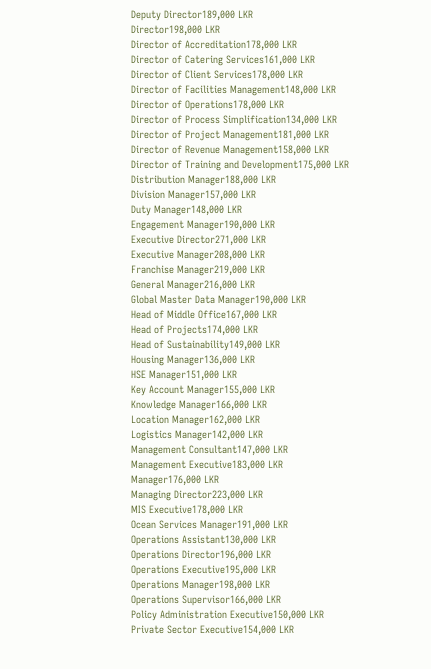Deputy Director189,000 LKR
Director198,000 LKR
Director of Accreditation178,000 LKR
Director of Catering Services161,000 LKR
Director of Client Services178,000 LKR
Director of Facilities Management148,000 LKR
Director of Operations178,000 LKR
Director of Process Simplification134,000 LKR
Director of Project Management181,000 LKR
Director of Revenue Management158,000 LKR
Director of Training and Development175,000 LKR
Distribution Manager188,000 LKR
Division Manager157,000 LKR
Duty Manager148,000 LKR
Engagement Manager190,000 LKR
Executive Director271,000 LKR
Executive Manager208,000 LKR
Franchise Manager219,000 LKR
General Manager216,000 LKR
Global Master Data Manager190,000 LKR
Head of Middle Office167,000 LKR
Head of Projects174,000 LKR
Head of Sustainability149,000 LKR
Housing Manager136,000 LKR
HSE Manager151,000 LKR
Key Account Manager155,000 LKR
Knowledge Manager166,000 LKR
Location Manager162,000 LKR
Logistics Manager142,000 LKR
Management Consultant147,000 LKR
Management Executive183,000 LKR
Manager176,000 LKR
Managing Director223,000 LKR
MIS Executive178,000 LKR
Ocean Services Manager191,000 LKR
Operations Assistant130,000 LKR
Operations Director196,000 LKR
Operations Executive195,000 LKR
Operations Manager198,000 LKR
Operations Supervisor166,000 LKR
Policy Administration Executive150,000 LKR
Private Sector Executive154,000 LKR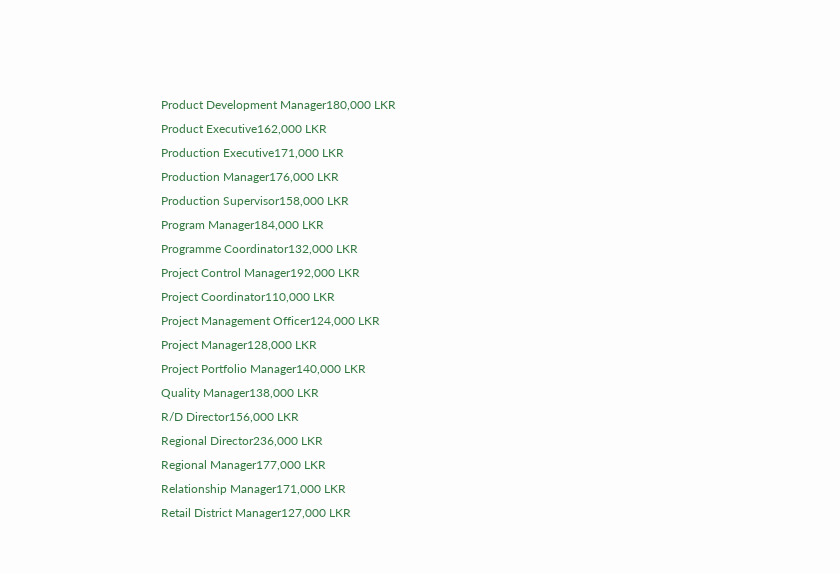Product Development Manager180,000 LKR
Product Executive162,000 LKR
Production Executive171,000 LKR
Production Manager176,000 LKR
Production Supervisor158,000 LKR
Program Manager184,000 LKR
Programme Coordinator132,000 LKR
Project Control Manager192,000 LKR
Project Coordinator110,000 LKR
Project Management Officer124,000 LKR
Project Manager128,000 LKR
Project Portfolio Manager140,000 LKR
Quality Manager138,000 LKR
R/D Director156,000 LKR
Regional Director236,000 LKR
Regional Manager177,000 LKR
Relationship Manager171,000 LKR
Retail District Manager127,000 LKR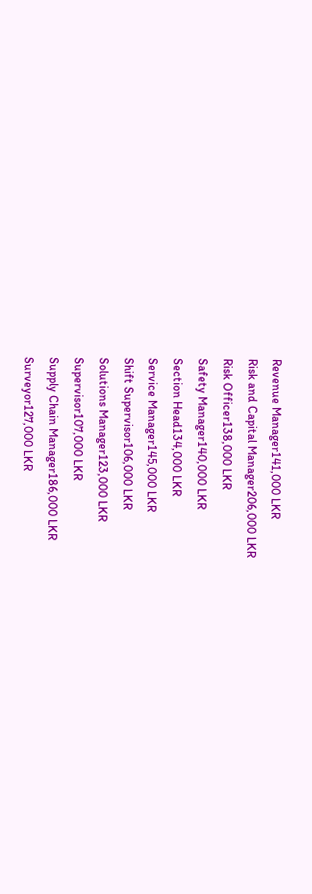Revenue Manager141,000 LKR
Risk and Capital Manager206,000 LKR
Risk Officer138,000 LKR
Safety Manager140,000 LKR
Section Head134,000 LKR
Service Manager145,000 LKR
Shift Supervisor106,000 LKR
Solutions Manager123,000 LKR
Supervisor107,000 LKR
Supply Chain Manager186,000 LKR
Surveyor127,000 LKR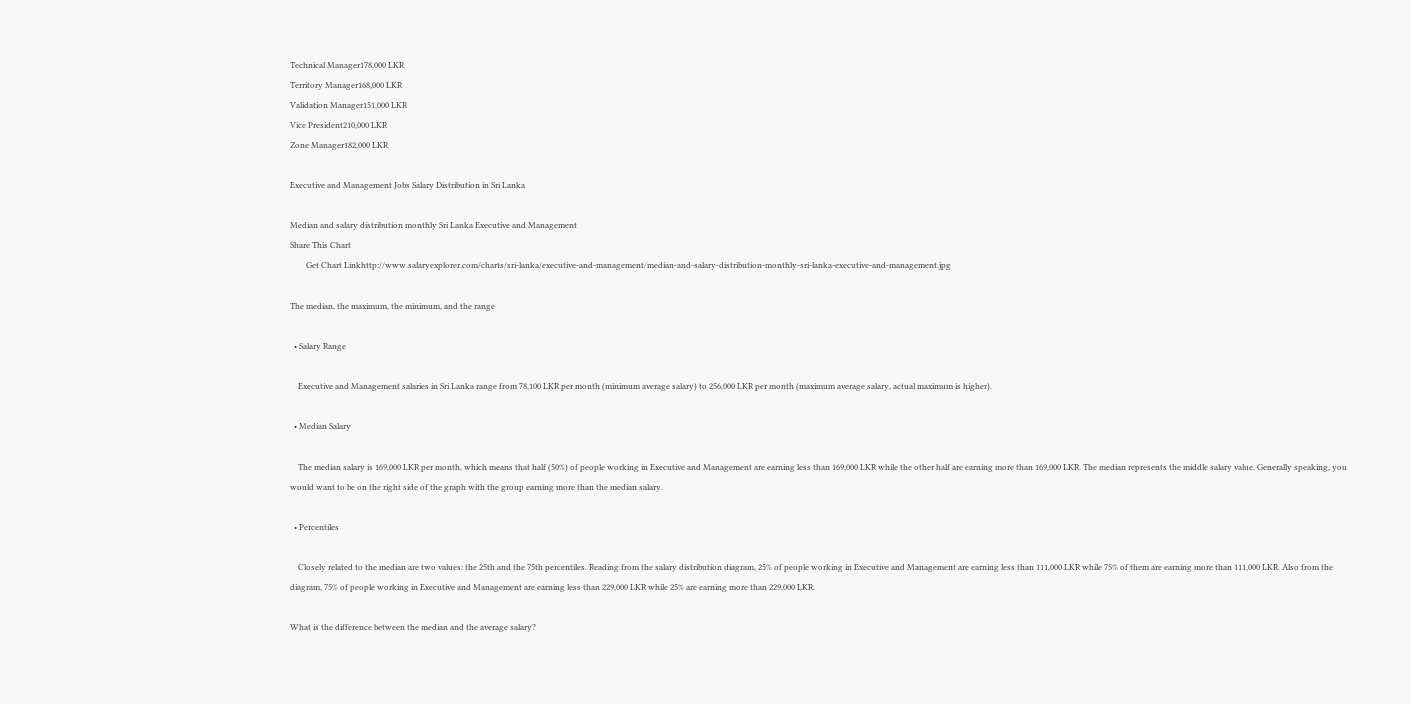Technical Manager178,000 LKR
Territory Manager168,000 LKR
Validation Manager151,000 LKR
Vice President210,000 LKR
Zone Manager182,000 LKR

Executive and Management Jobs Salary Distribution in Sri Lanka

Median and salary distribution monthly Sri Lanka Executive and Management
Share This Chart
        Get Chart Linkhttp://www.salaryexplorer.com/charts/sri-lanka/executive-and-management/median-and-salary-distribution-monthly-sri-lanka-executive-and-management.jpg

The median, the maximum, the minimum, and the range

  • Salary Range

    Executive and Management salaries in Sri Lanka range from 78,100 LKR per month (minimum average salary) to 256,000 LKR per month (maximum average salary, actual maximum is higher).

  • Median Salary

    The median salary is 169,000 LKR per month, which means that half (50%) of people working in Executive and Management are earning less than 169,000 LKR while the other half are earning more than 169,000 LKR. The median represents the middle salary value. Generally speaking, you would want to be on the right side of the graph with the group earning more than the median salary.

  • Percentiles

    Closely related to the median are two values: the 25th and the 75th percentiles. Reading from the salary distribution diagram, 25% of people working in Executive and Management are earning less than 111,000 LKR while 75% of them are earning more than 111,000 LKR. Also from the diagram, 75% of people working in Executive and Management are earning less than 229,000 LKR while 25% are earning more than 229,000 LKR.

What is the difference between the median and the average salary?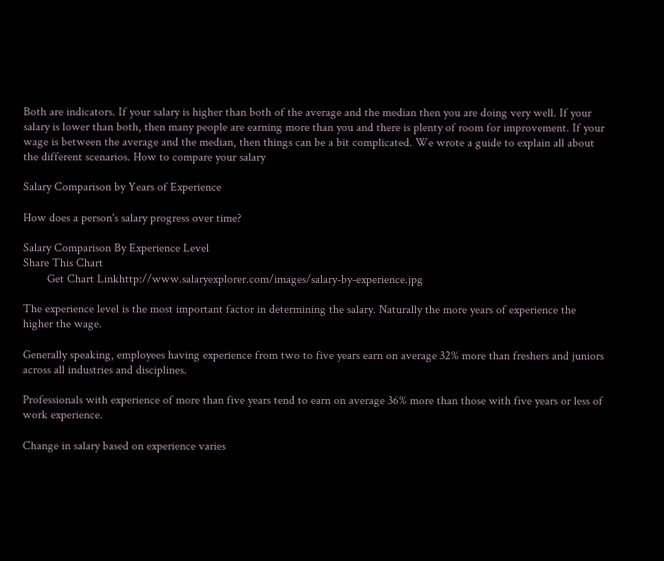Both are indicators. If your salary is higher than both of the average and the median then you are doing very well. If your salary is lower than both, then many people are earning more than you and there is plenty of room for improvement. If your wage is between the average and the median, then things can be a bit complicated. We wrote a guide to explain all about the different scenarios. How to compare your salary

Salary Comparison by Years of Experience

How does a person's salary progress over time?

Salary Comparison By Experience Level
Share This Chart
        Get Chart Linkhttp://www.salaryexplorer.com/images/salary-by-experience.jpg

The experience level is the most important factor in determining the salary. Naturally the more years of experience the higher the wage.

Generally speaking, employees having experience from two to five years earn on average 32% more than freshers and juniors across all industries and disciplines.

Professionals with experience of more than five years tend to earn on average 36% more than those with five years or less of work experience.

Change in salary based on experience varies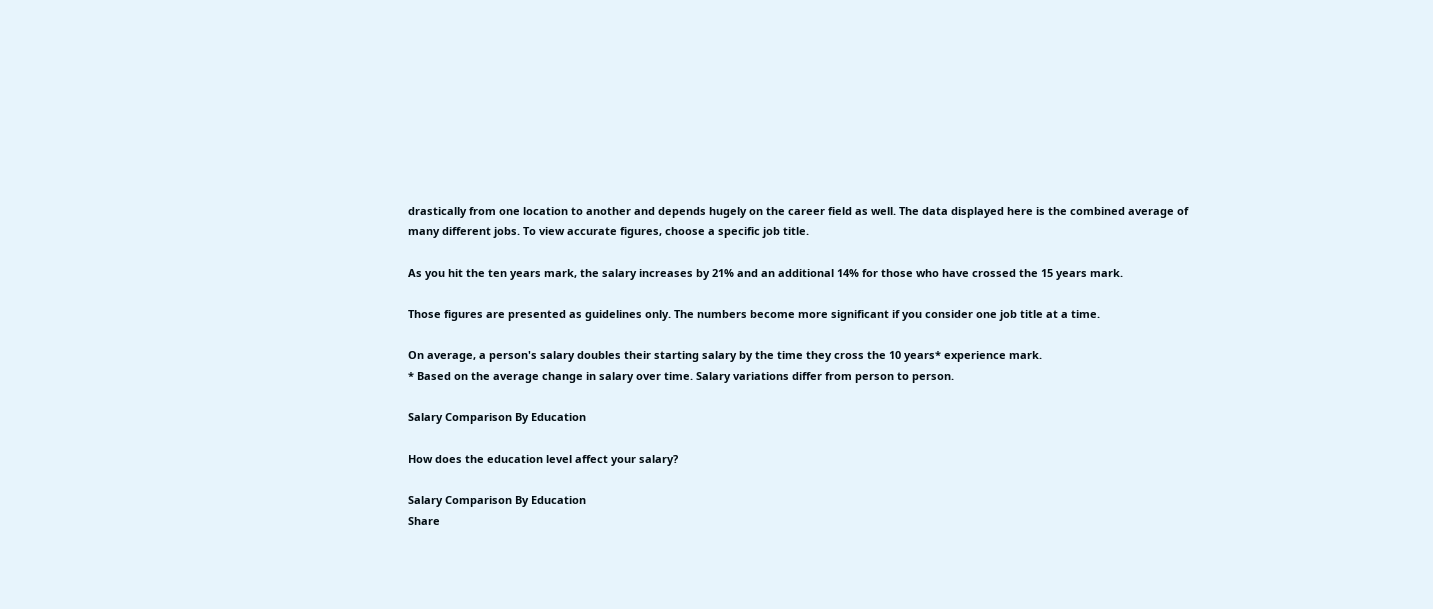drastically from one location to another and depends hugely on the career field as well. The data displayed here is the combined average of many different jobs. To view accurate figures, choose a specific job title.

As you hit the ten years mark, the salary increases by 21% and an additional 14% for those who have crossed the 15 years mark.

Those figures are presented as guidelines only. The numbers become more significant if you consider one job title at a time.

On average, a person's salary doubles their starting salary by the time they cross the 10 years* experience mark.
* Based on the average change in salary over time. Salary variations differ from person to person.

Salary Comparison By Education

How does the education level affect your salary?

Salary Comparison By Education
Share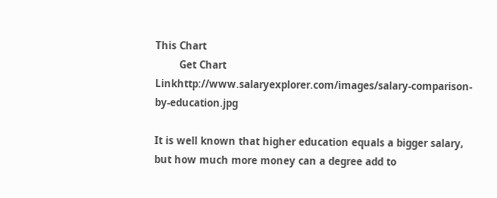This Chart
        Get Chart Linkhttp://www.salaryexplorer.com/images/salary-comparison-by-education.jpg

It is well known that higher education equals a bigger salary, but how much more money can a degree add to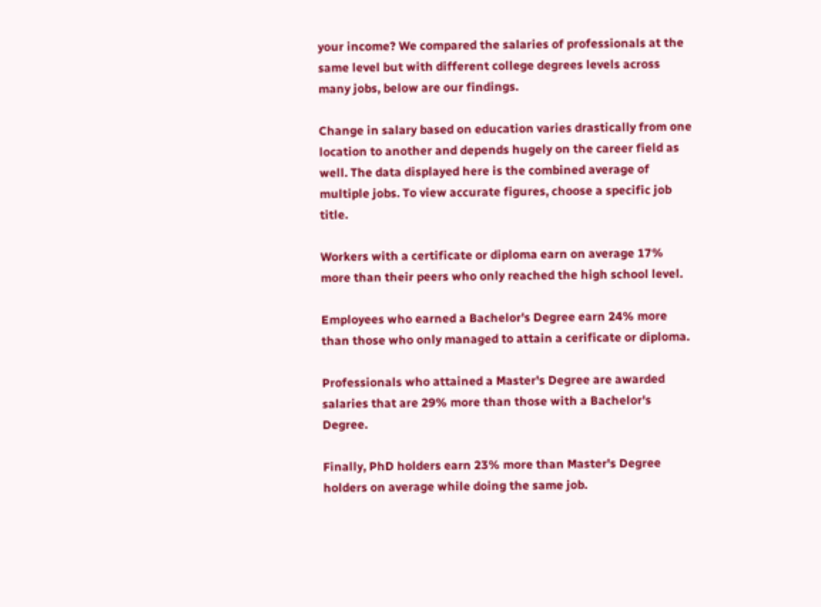your income? We compared the salaries of professionals at the same level but with different college degrees levels across many jobs, below are our findings.

Change in salary based on education varies drastically from one location to another and depends hugely on the career field as well. The data displayed here is the combined average of multiple jobs. To view accurate figures, choose a specific job title.

Workers with a certificate or diploma earn on average 17% more than their peers who only reached the high school level.

Employees who earned a Bachelor's Degree earn 24% more than those who only managed to attain a cerificate or diploma.

Professionals who attained a Master's Degree are awarded salaries that are 29% more than those with a Bachelor's Degree.

Finally, PhD holders earn 23% more than Master's Degree holders on average while doing the same job.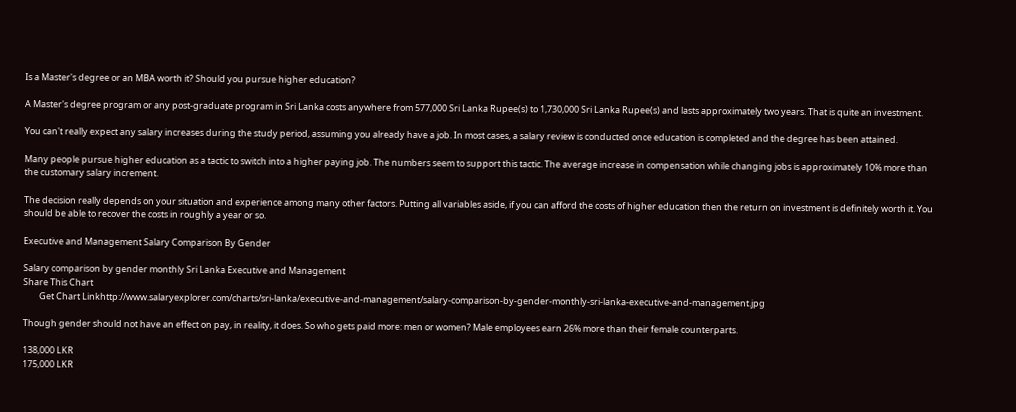Is a Master's degree or an MBA worth it? Should you pursue higher education?

A Master's degree program or any post-graduate program in Sri Lanka costs anywhere from 577,000 Sri Lanka Rupee(s) to 1,730,000 Sri Lanka Rupee(s) and lasts approximately two years. That is quite an investment.

You can't really expect any salary increases during the study period, assuming you already have a job. In most cases, a salary review is conducted once education is completed and the degree has been attained.

Many people pursue higher education as a tactic to switch into a higher paying job. The numbers seem to support this tactic. The average increase in compensation while changing jobs is approximately 10% more than the customary salary increment.

The decision really depends on your situation and experience among many other factors. Putting all variables aside, if you can afford the costs of higher education then the return on investment is definitely worth it. You should be able to recover the costs in roughly a year or so.

Executive and Management Salary Comparison By Gender

Salary comparison by gender monthly Sri Lanka Executive and Management
Share This Chart
        Get Chart Linkhttp://www.salaryexplorer.com/charts/sri-lanka/executive-and-management/salary-comparison-by-gender-monthly-sri-lanka-executive-and-management.jpg

Though gender should not have an effect on pay, in reality, it does. So who gets paid more: men or women? Male employees earn 26% more than their female counterparts.

138,000 LKR
175,000 LKR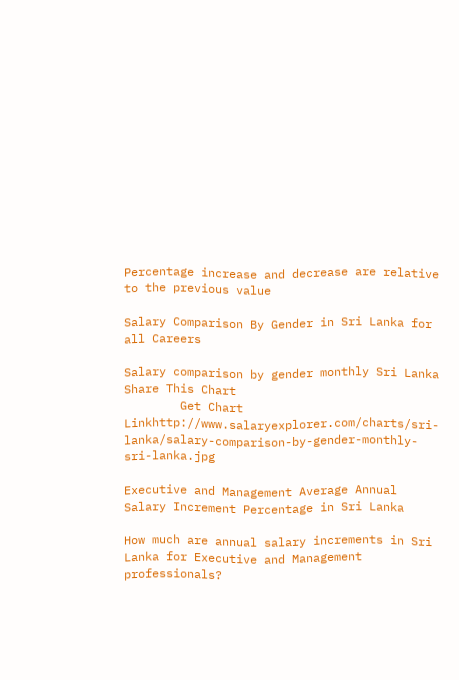Percentage increase and decrease are relative to the previous value

Salary Comparison By Gender in Sri Lanka for all Careers

Salary comparison by gender monthly Sri Lanka
Share This Chart
        Get Chart Linkhttp://www.salaryexplorer.com/charts/sri-lanka/salary-comparison-by-gender-monthly-sri-lanka.jpg

Executive and Management Average Annual Salary Increment Percentage in Sri Lanka

How much are annual salary increments in Sri Lanka for Executive and Management professionals?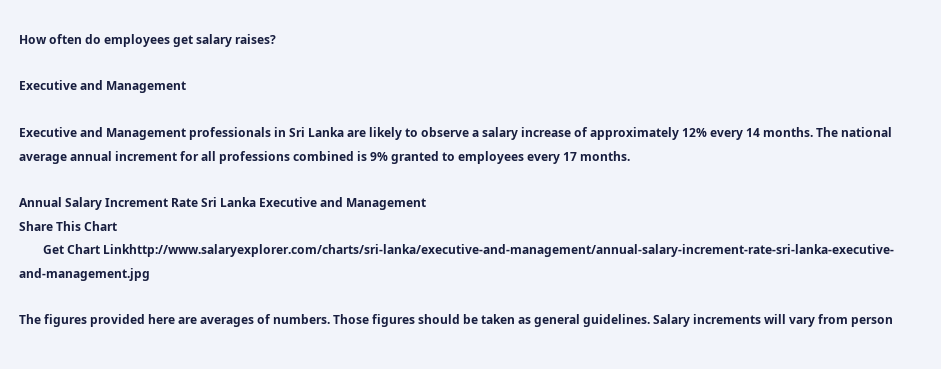How often do employees get salary raises?

Executive and Management

Executive and Management professionals in Sri Lanka are likely to observe a salary increase of approximately 12% every 14 months. The national average annual increment for all professions combined is 9% granted to employees every 17 months.

Annual Salary Increment Rate Sri Lanka Executive and Management
Share This Chart
        Get Chart Linkhttp://www.salaryexplorer.com/charts/sri-lanka/executive-and-management/annual-salary-increment-rate-sri-lanka-executive-and-management.jpg

The figures provided here are averages of numbers. Those figures should be taken as general guidelines. Salary increments will vary from person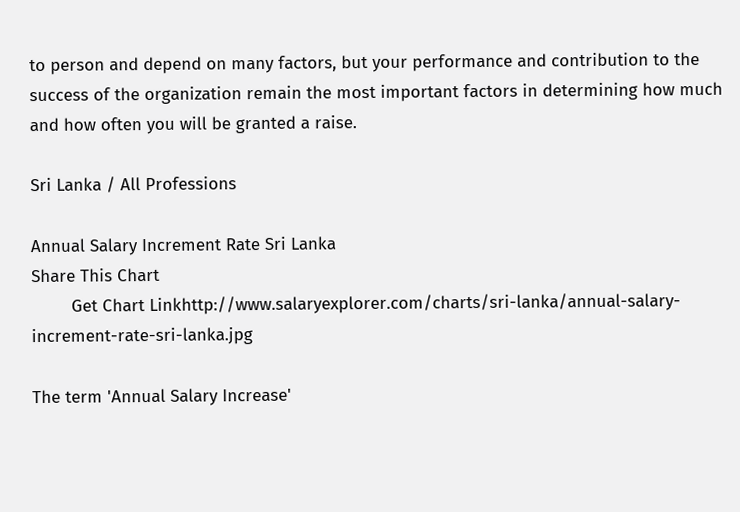to person and depend on many factors, but your performance and contribution to the success of the organization remain the most important factors in determining how much and how often you will be granted a raise.

Sri Lanka / All Professions

Annual Salary Increment Rate Sri Lanka
Share This Chart
        Get Chart Linkhttp://www.salaryexplorer.com/charts/sri-lanka/annual-salary-increment-rate-sri-lanka.jpg

The term 'Annual Salary Increase'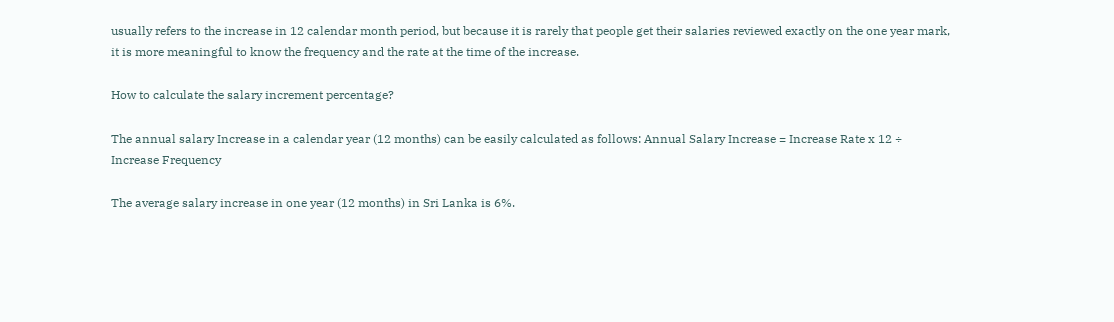usually refers to the increase in 12 calendar month period, but because it is rarely that people get their salaries reviewed exactly on the one year mark, it is more meaningful to know the frequency and the rate at the time of the increase.

How to calculate the salary increment percentage?

The annual salary Increase in a calendar year (12 months) can be easily calculated as follows: Annual Salary Increase = Increase Rate x 12 ÷ Increase Frequency

The average salary increase in one year (12 months) in Sri Lanka is 6%.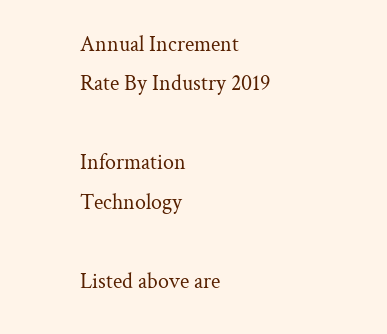Annual Increment Rate By Industry 2019

Information Technology

Listed above are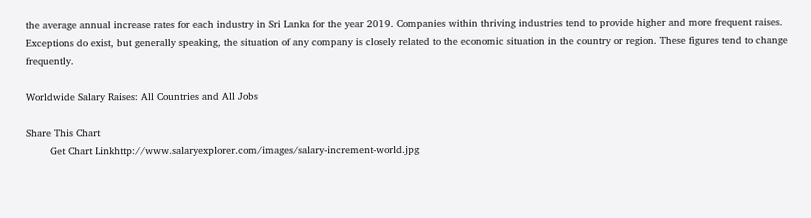the average annual increase rates for each industry in Sri Lanka for the year 2019. Companies within thriving industries tend to provide higher and more frequent raises. Exceptions do exist, but generally speaking, the situation of any company is closely related to the economic situation in the country or region. These figures tend to change frequently.

Worldwide Salary Raises: All Countries and All Jobs

Share This Chart
        Get Chart Linkhttp://www.salaryexplorer.com/images/salary-increment-world.jpg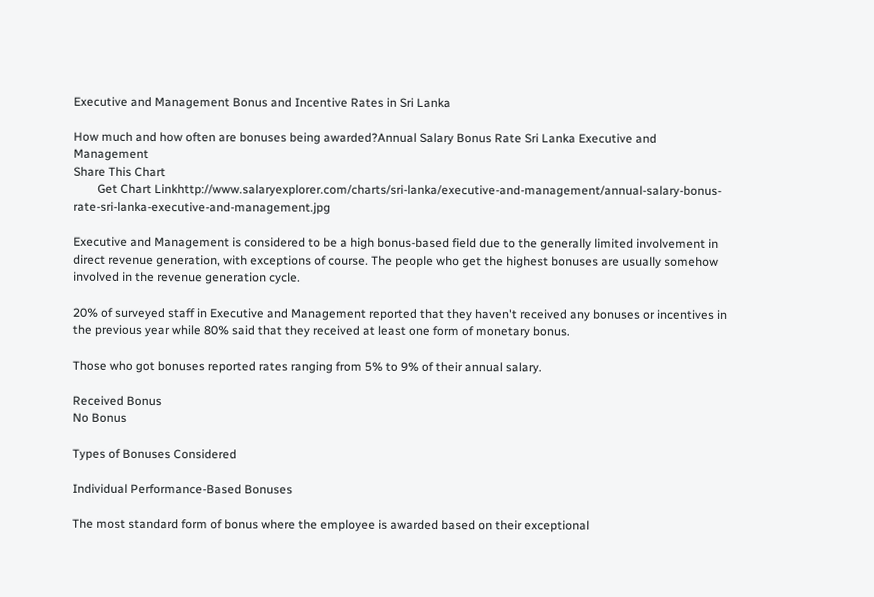Executive and Management Bonus and Incentive Rates in Sri Lanka

How much and how often are bonuses being awarded?Annual Salary Bonus Rate Sri Lanka Executive and Management
Share This Chart
        Get Chart Linkhttp://www.salaryexplorer.com/charts/sri-lanka/executive-and-management/annual-salary-bonus-rate-sri-lanka-executive-and-management.jpg

Executive and Management is considered to be a high bonus-based field due to the generally limited involvement in direct revenue generation, with exceptions of course. The people who get the highest bonuses are usually somehow involved in the revenue generation cycle.

20% of surveyed staff in Executive and Management reported that they haven't received any bonuses or incentives in the previous year while 80% said that they received at least one form of monetary bonus.

Those who got bonuses reported rates ranging from 5% to 9% of their annual salary.

Received Bonus
No Bonus

Types of Bonuses Considered

Individual Performance-Based Bonuses

The most standard form of bonus where the employee is awarded based on their exceptional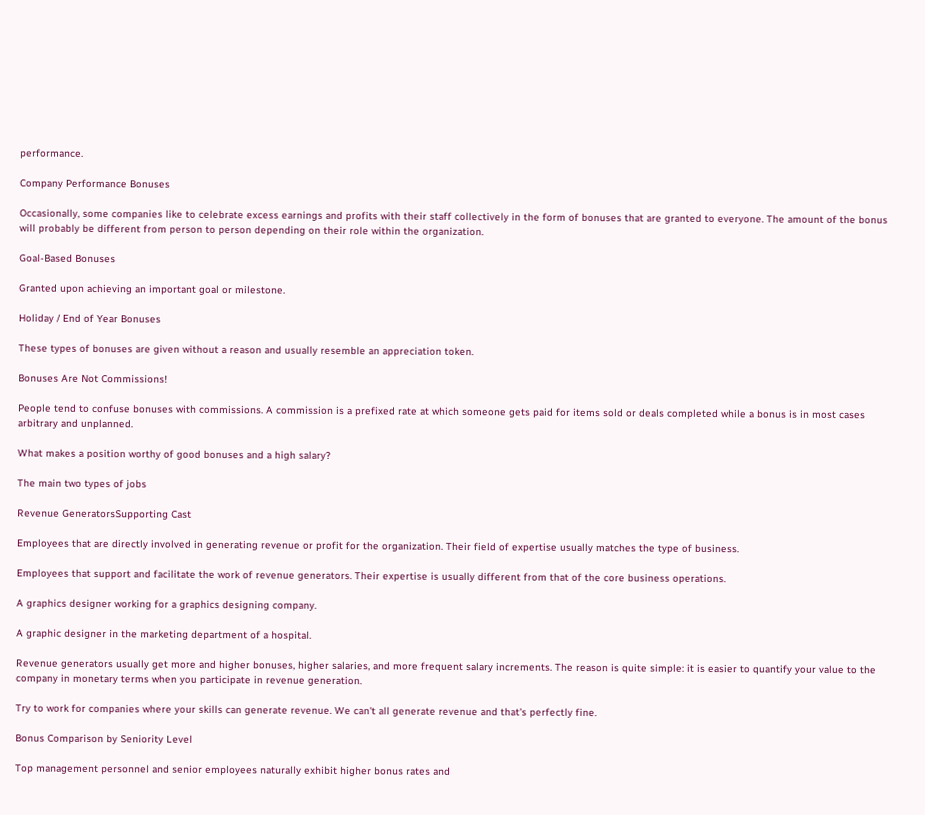performance.

Company Performance Bonuses

Occasionally, some companies like to celebrate excess earnings and profits with their staff collectively in the form of bonuses that are granted to everyone. The amount of the bonus will probably be different from person to person depending on their role within the organization.

Goal-Based Bonuses

Granted upon achieving an important goal or milestone.

Holiday / End of Year Bonuses

These types of bonuses are given without a reason and usually resemble an appreciation token.

Bonuses Are Not Commissions!

People tend to confuse bonuses with commissions. A commission is a prefixed rate at which someone gets paid for items sold or deals completed while a bonus is in most cases arbitrary and unplanned.

What makes a position worthy of good bonuses and a high salary?

The main two types of jobs

Revenue GeneratorsSupporting Cast

Employees that are directly involved in generating revenue or profit for the organization. Their field of expertise usually matches the type of business.

Employees that support and facilitate the work of revenue generators. Their expertise is usually different from that of the core business operations.

A graphics designer working for a graphics designing company.

A graphic designer in the marketing department of a hospital.

Revenue generators usually get more and higher bonuses, higher salaries, and more frequent salary increments. The reason is quite simple: it is easier to quantify your value to the company in monetary terms when you participate in revenue generation.

Try to work for companies where your skills can generate revenue. We can't all generate revenue and that's perfectly fine.

Bonus Comparison by Seniority Level

Top management personnel and senior employees naturally exhibit higher bonus rates and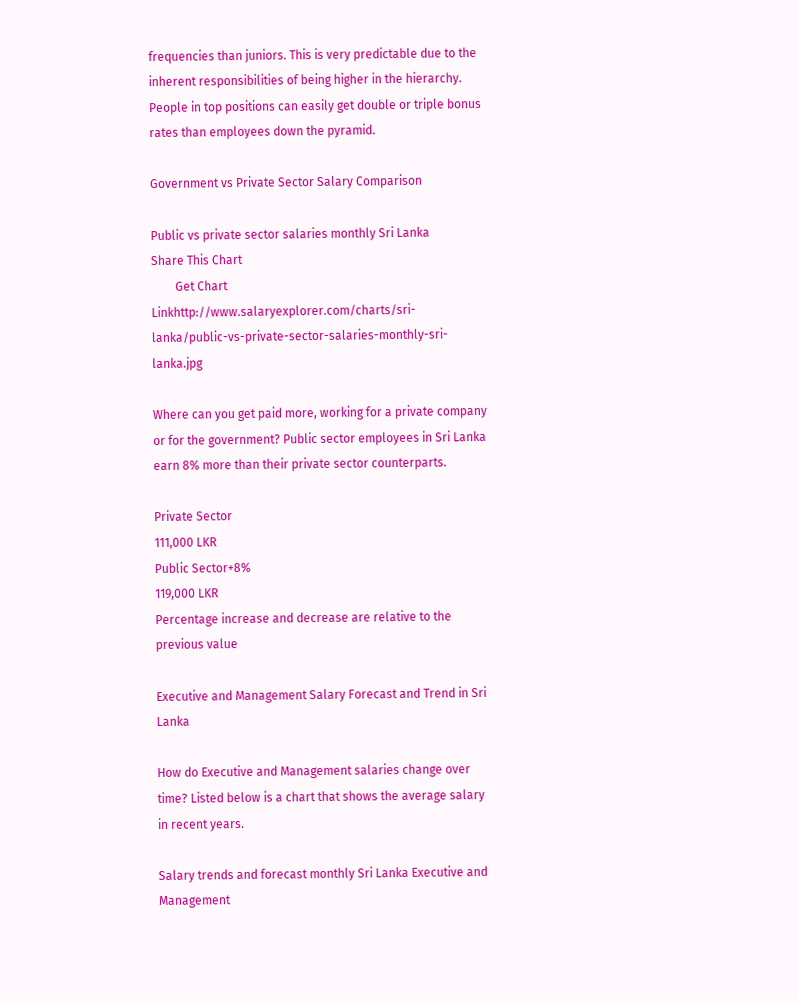frequencies than juniors. This is very predictable due to the inherent responsibilities of being higher in the hierarchy. People in top positions can easily get double or triple bonus rates than employees down the pyramid.

Government vs Private Sector Salary Comparison

Public vs private sector salaries monthly Sri Lanka
Share This Chart
        Get Chart Linkhttp://www.salaryexplorer.com/charts/sri-lanka/public-vs-private-sector-salaries-monthly-sri-lanka.jpg

Where can you get paid more, working for a private company or for the government? Public sector employees in Sri Lanka earn 8% more than their private sector counterparts.

Private Sector
111,000 LKR
Public Sector+8%
119,000 LKR
Percentage increase and decrease are relative to the previous value

Executive and Management Salary Forecast and Trend in Sri Lanka

How do Executive and Management salaries change over time? Listed below is a chart that shows the average salary in recent years.

Salary trends and forecast monthly Sri Lanka Executive and Management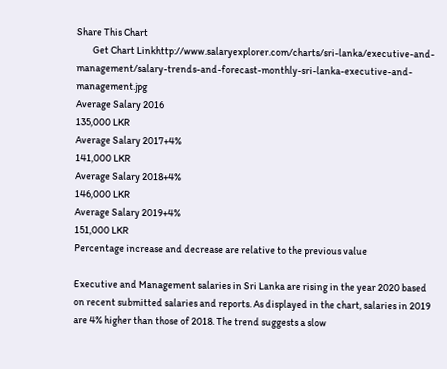Share This Chart
        Get Chart Linkhttp://www.salaryexplorer.com/charts/sri-lanka/executive-and-management/salary-trends-and-forecast-monthly-sri-lanka-executive-and-management.jpg
Average Salary 2016
135,000 LKR
Average Salary 2017+4%
141,000 LKR
Average Salary 2018+4%
146,000 LKR
Average Salary 2019+4%
151,000 LKR
Percentage increase and decrease are relative to the previous value

Executive and Management salaries in Sri Lanka are rising in the year 2020 based on recent submitted salaries and reports. As displayed in the chart, salaries in 2019 are 4% higher than those of 2018. The trend suggests a slow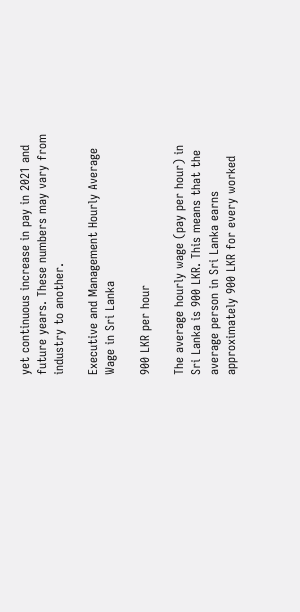yet continuous increase in pay in 2021 and future years. These numbers may vary from industry to another.

Executive and Management Hourly Average Wage in Sri Lanka

900 LKR per hour

The average hourly wage (pay per hour) in Sri Lanka is 900 LKR. This means that the average person in Sri Lanka earns approximately 900 LKR for every worked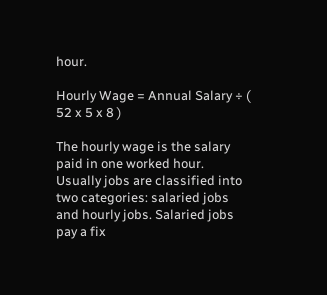hour.

Hourly Wage = Annual Salary ÷ ( 52 x 5 x 8 )

The hourly wage is the salary paid in one worked hour. Usually jobs are classified into two categories: salaried jobs and hourly jobs. Salaried jobs pay a fix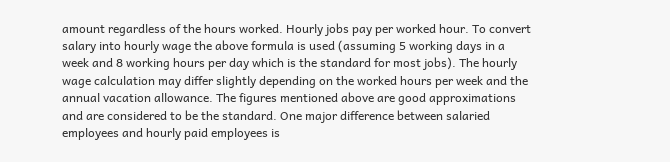amount regardless of the hours worked. Hourly jobs pay per worked hour. To convert salary into hourly wage the above formula is used (assuming 5 working days in a week and 8 working hours per day which is the standard for most jobs). The hourly wage calculation may differ slightly depending on the worked hours per week and the annual vacation allowance. The figures mentioned above are good approximations and are considered to be the standard. One major difference between salaried employees and hourly paid employees is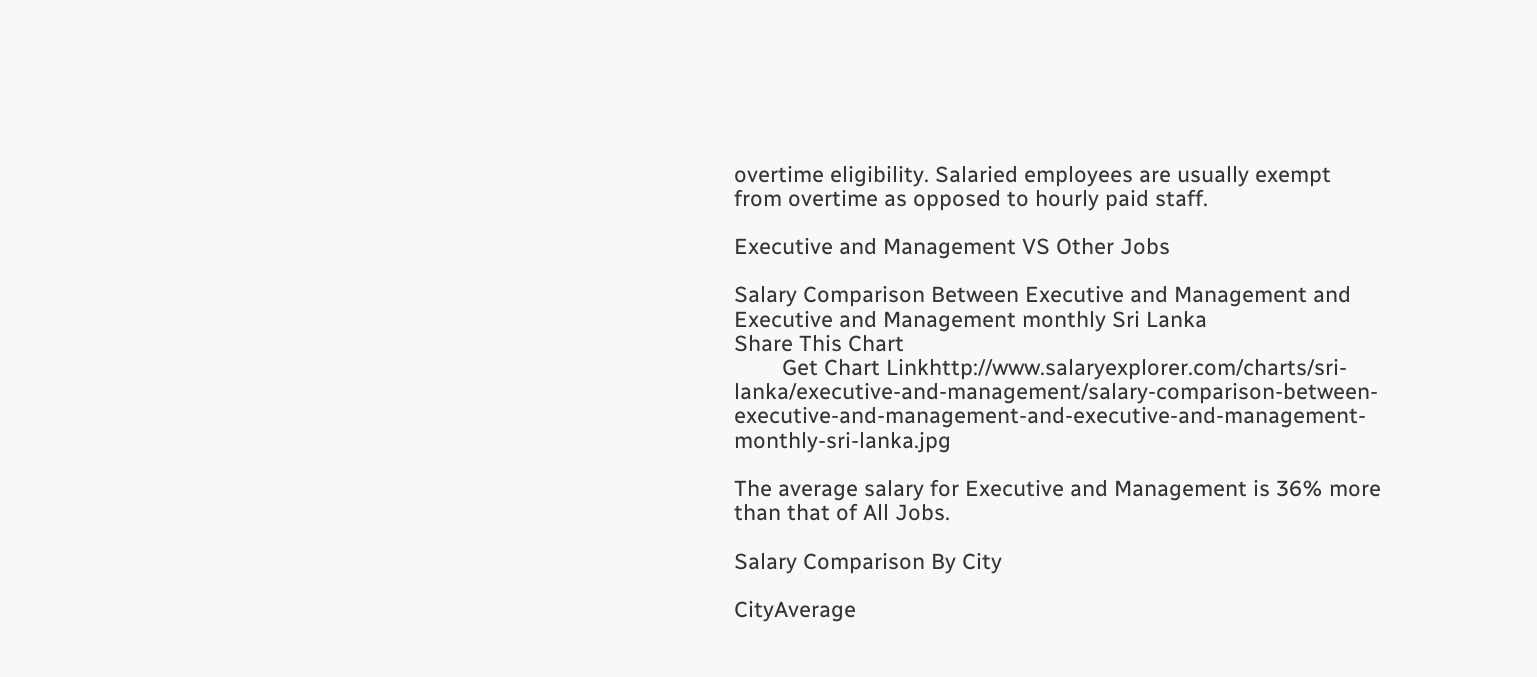overtime eligibility. Salaried employees are usually exempt from overtime as opposed to hourly paid staff.

Executive and Management VS Other Jobs

Salary Comparison Between Executive and Management and Executive and Management monthly Sri Lanka
Share This Chart
        Get Chart Linkhttp://www.salaryexplorer.com/charts/sri-lanka/executive-and-management/salary-comparison-between-executive-and-management-and-executive-and-management-monthly-sri-lanka.jpg

The average salary for Executive and Management is 36% more than that of All Jobs.

Salary Comparison By City

CityAverage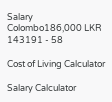Salary
Colombo186,000 LKR
143191 - 58

Cost of Living Calculator

Salary Calculator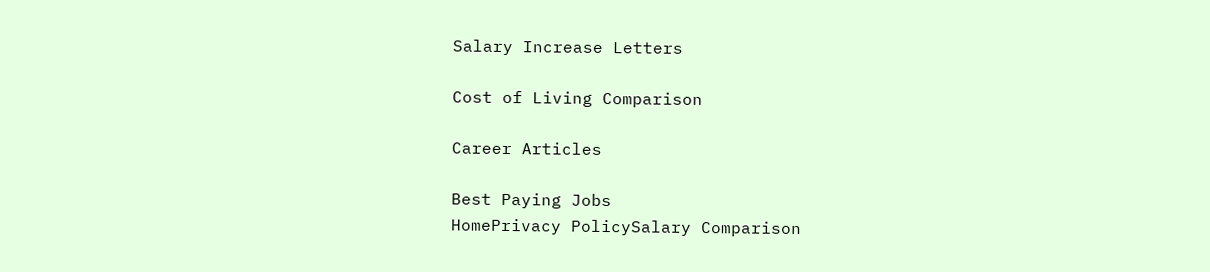Salary Increase Letters

Cost of Living Comparison

Career Articles

Best Paying Jobs
HomePrivacy PolicySalary Comparison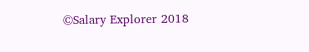©Salary Explorer 2018